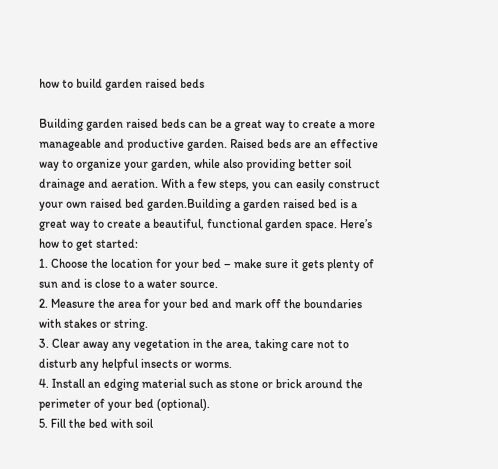how to build garden raised beds

Building garden raised beds can be a great way to create a more manageable and productive garden. Raised beds are an effective way to organize your garden, while also providing better soil drainage and aeration. With a few steps, you can easily construct your own raised bed garden.Building a garden raised bed is a great way to create a beautiful, functional garden space. Here’s how to get started:
1. Choose the location for your bed – make sure it gets plenty of sun and is close to a water source.
2. Measure the area for your bed and mark off the boundaries with stakes or string.
3. Clear away any vegetation in the area, taking care not to disturb any helpful insects or worms.
4. Install an edging material such as stone or brick around the perimeter of your bed (optional).
5. Fill the bed with soil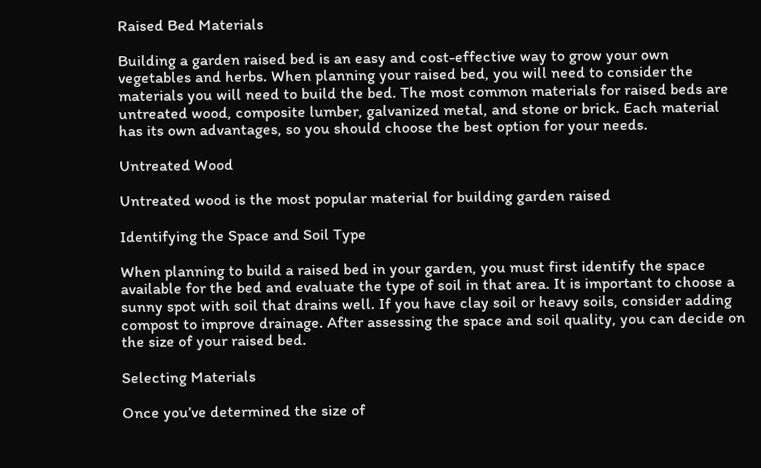Raised Bed Materials

Building a garden raised bed is an easy and cost-effective way to grow your own vegetables and herbs. When planning your raised bed, you will need to consider the materials you will need to build the bed. The most common materials for raised beds are untreated wood, composite lumber, galvanized metal, and stone or brick. Each material has its own advantages, so you should choose the best option for your needs.

Untreated Wood

Untreated wood is the most popular material for building garden raised

Identifying the Space and Soil Type

When planning to build a raised bed in your garden, you must first identify the space available for the bed and evaluate the type of soil in that area. It is important to choose a sunny spot with soil that drains well. If you have clay soil or heavy soils, consider adding compost to improve drainage. After assessing the space and soil quality, you can decide on the size of your raised bed.

Selecting Materials

Once you’ve determined the size of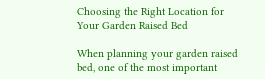Choosing the Right Location for Your Garden Raised Bed

When planning your garden raised bed, one of the most important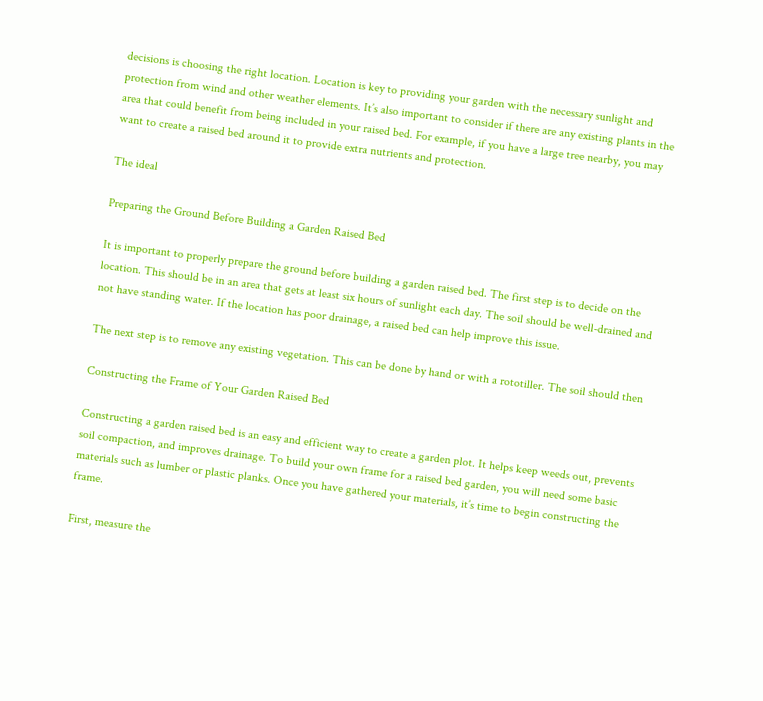decisions is choosing the right location. Location is key to providing your garden with the necessary sunlight and protection from wind and other weather elements. It’s also important to consider if there are any existing plants in the area that could benefit from being included in your raised bed. For example, if you have a large tree nearby, you may want to create a raised bed around it to provide extra nutrients and protection.

The ideal

Preparing the Ground Before Building a Garden Raised Bed

It is important to properly prepare the ground before building a garden raised bed. The first step is to decide on the location. This should be in an area that gets at least six hours of sunlight each day. The soil should be well-drained and not have standing water. If the location has poor drainage, a raised bed can help improve this issue.

The next step is to remove any existing vegetation. This can be done by hand or with a rototiller. The soil should then

Constructing the Frame of Your Garden Raised Bed

Constructing a garden raised bed is an easy and efficient way to create a garden plot. It helps keep weeds out, prevents soil compaction, and improves drainage. To build your own frame for a raised bed garden, you will need some basic materials such as lumber or plastic planks. Once you have gathered your materials, it’s time to begin constructing the frame.

First, measure the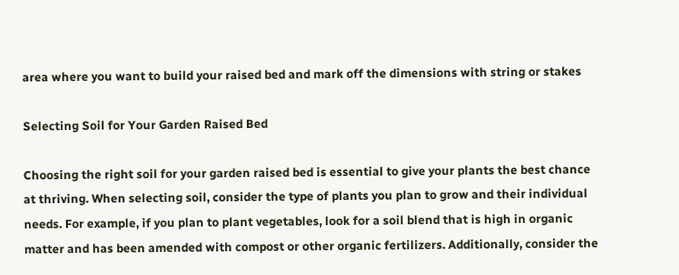area where you want to build your raised bed and mark off the dimensions with string or stakes

Selecting Soil for Your Garden Raised Bed

Choosing the right soil for your garden raised bed is essential to give your plants the best chance at thriving. When selecting soil, consider the type of plants you plan to grow and their individual needs. For example, if you plan to plant vegetables, look for a soil blend that is high in organic matter and has been amended with compost or other organic fertilizers. Additionally, consider the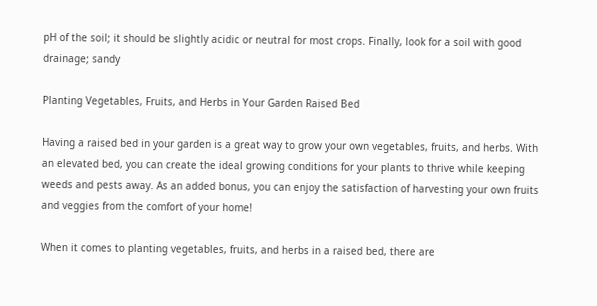pH of the soil; it should be slightly acidic or neutral for most crops. Finally, look for a soil with good drainage; sandy

Planting Vegetables, Fruits, and Herbs in Your Garden Raised Bed

Having a raised bed in your garden is a great way to grow your own vegetables, fruits, and herbs. With an elevated bed, you can create the ideal growing conditions for your plants to thrive while keeping weeds and pests away. As an added bonus, you can enjoy the satisfaction of harvesting your own fruits and veggies from the comfort of your home!

When it comes to planting vegetables, fruits, and herbs in a raised bed, there are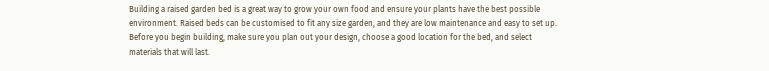Building a raised garden bed is a great way to grow your own food and ensure your plants have the best possible environment. Raised beds can be customised to fit any size garden, and they are low maintenance and easy to set up. Before you begin building, make sure you plan out your design, choose a good location for the bed, and select materials that will last.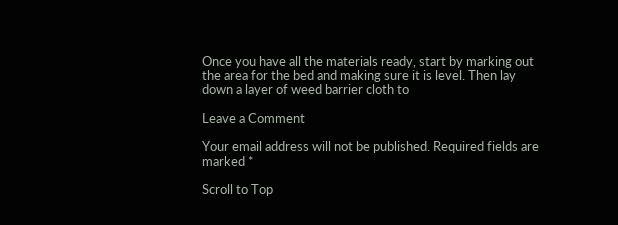Once you have all the materials ready, start by marking out the area for the bed and making sure it is level. Then lay down a layer of weed barrier cloth to

Leave a Comment

Your email address will not be published. Required fields are marked *

Scroll to Top